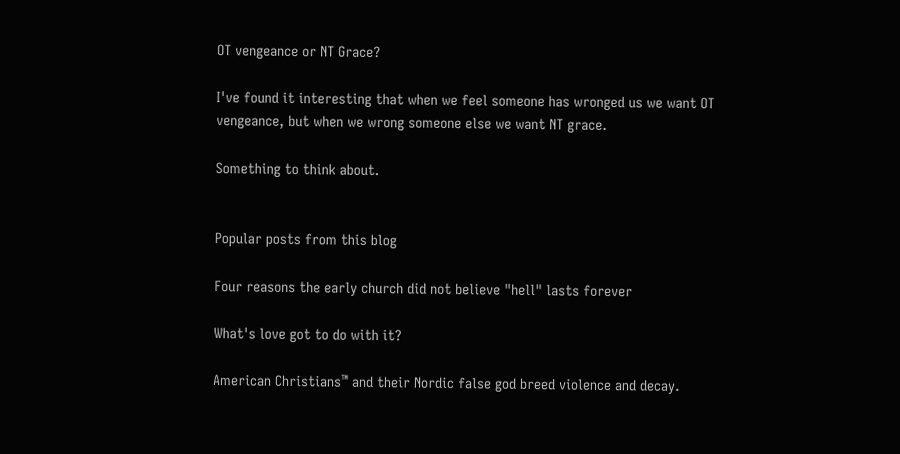OT vengeance or NT Grace?

I've found it interesting that when we feel someone has wronged us we want OT vengeance, but when we wrong someone else we want NT grace.

Something to think about.


Popular posts from this blog

Four reasons the early church did not believe "hell" lasts forever

What's love got to do with it?

American Christians™ and their Nordic false god breed violence and decay.